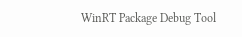WinRT Package Debug Tool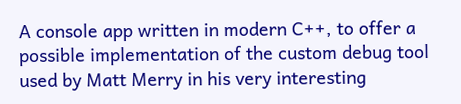A console app written in modern C++, to offer a possible implementation of the custom debug tool used by Matt Merry in his very interesting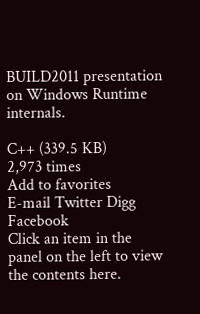BUILD2011 presentation on Windows Runtime internals.

C++ (339.5 KB)
2,973 times
Add to favorites
E-mail Twitter Digg Facebook
Click an item in the panel on the left to view the contents here.